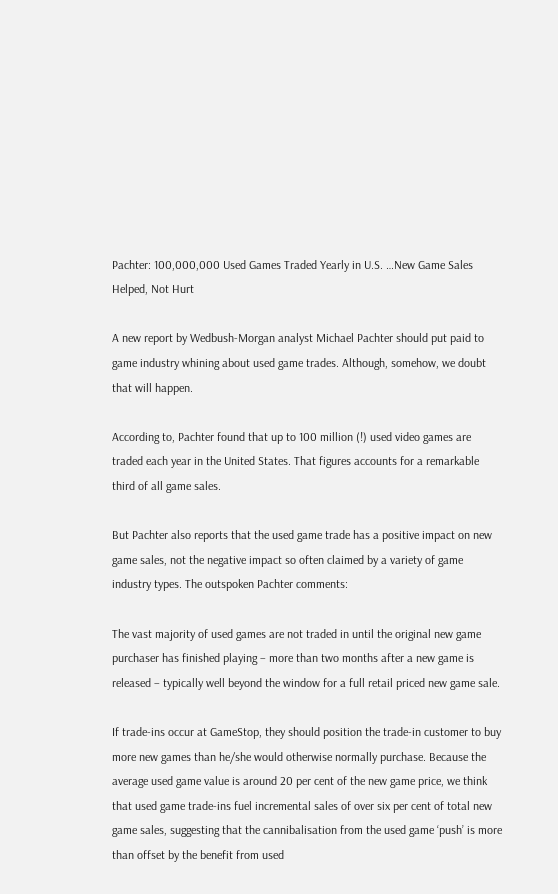Pachter: 100,000,000 Used Games Traded Yearly in U.S. …New Game Sales Helped, Not Hurt

A new report by Wedbush-Morgan analyst Michael Pachter should put paid to game industry whining about used game trades. Although, somehow, we doubt that will happen.

According to, Pachter found that up to 100 million (!) used video games are traded each year in the United States. That figures accounts for a remarkable third of all game sales.

But Pachter also reports that the used game trade has a positive impact on new game sales, not the negative impact so often claimed by a variety of game industry types. The outspoken Pachter comments:

The vast majority of used games are not traded in until the original new game purchaser has finished playing – more than two months after a new game is released – typically well beyond the window for a full retail priced new game sale.

If trade-ins occur at GameStop, they should position the trade-in customer to buy more new games than he/she would otherwise normally purchase. Because the average used game value is around 20 per cent of the new game price, we think that used game trade-ins fuel incremental sales of over six per cent of total new game sales, suggesting that the cannibalisation from the used game ‘push’ is more than offset by the benefit from used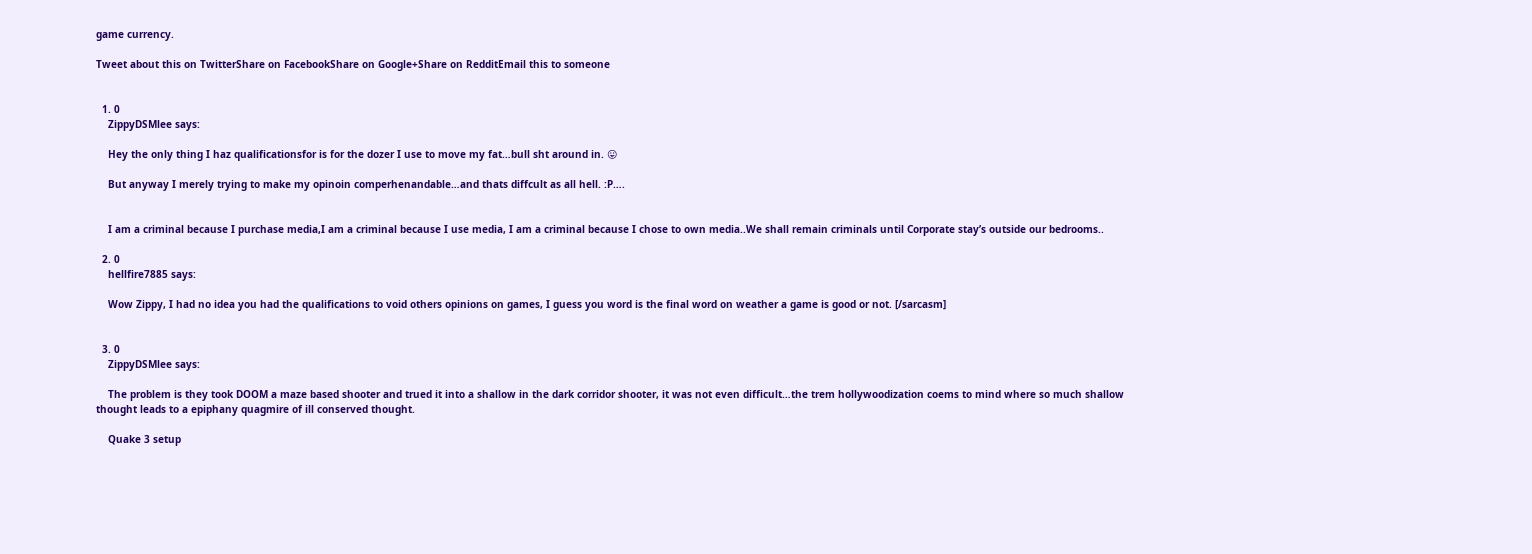game currency.

Tweet about this on TwitterShare on FacebookShare on Google+Share on RedditEmail this to someone


  1. 0
    ZippyDSMlee says:

    Hey the only thing I haz qualificationsfor is for the dozer I use to move my fat…bull sht around in. 😛

    But anyway I merely trying to make my opinoin comperhenandable…and thats diffcult as all hell. :P….


    I am a criminal because I purchase media,I am a criminal because I use media, I am a criminal because I chose to own media..We shall remain criminals until Corporate stay’s outside our bedrooms..

  2. 0
    hellfire7885 says:

    Wow Zippy, I had no idea you had the qualifications to void others opinions on games, I guess you word is the final word on weather a game is good or not. [/sarcasm]


  3. 0
    ZippyDSMlee says:

    The problem is they took DOOM a maze based shooter and trued it into a shallow in the dark corridor shooter, it was not even difficult…the trem hollywoodization coems to mind where so much shallow thought leads to a epiphany quagmire of ill conserved thought.

    Quake 3 setup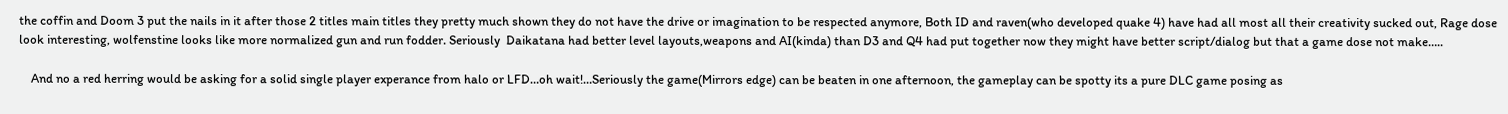the coffin and Doom 3 put the nails in it after those 2 titles main titles they pretty much shown they do not have the drive or imagination to be respected anymore, Both ID and raven(who developed quake 4) have had all most all their creativity sucked out, Rage dose look interesting, wolfenstine looks like more normalized gun and run fodder. Seriously  Daikatana had better level layouts,weapons and AI(kinda) than D3 and Q4 had put together now they might have better script/dialog but that a game dose not make…..

    And no a red herring would be asking for a solid single player experance from halo or LFD…oh wait!…Seriously the game(Mirrors edge) can be beaten in one afternoon, the gameplay can be spotty its a pure DLC game posing as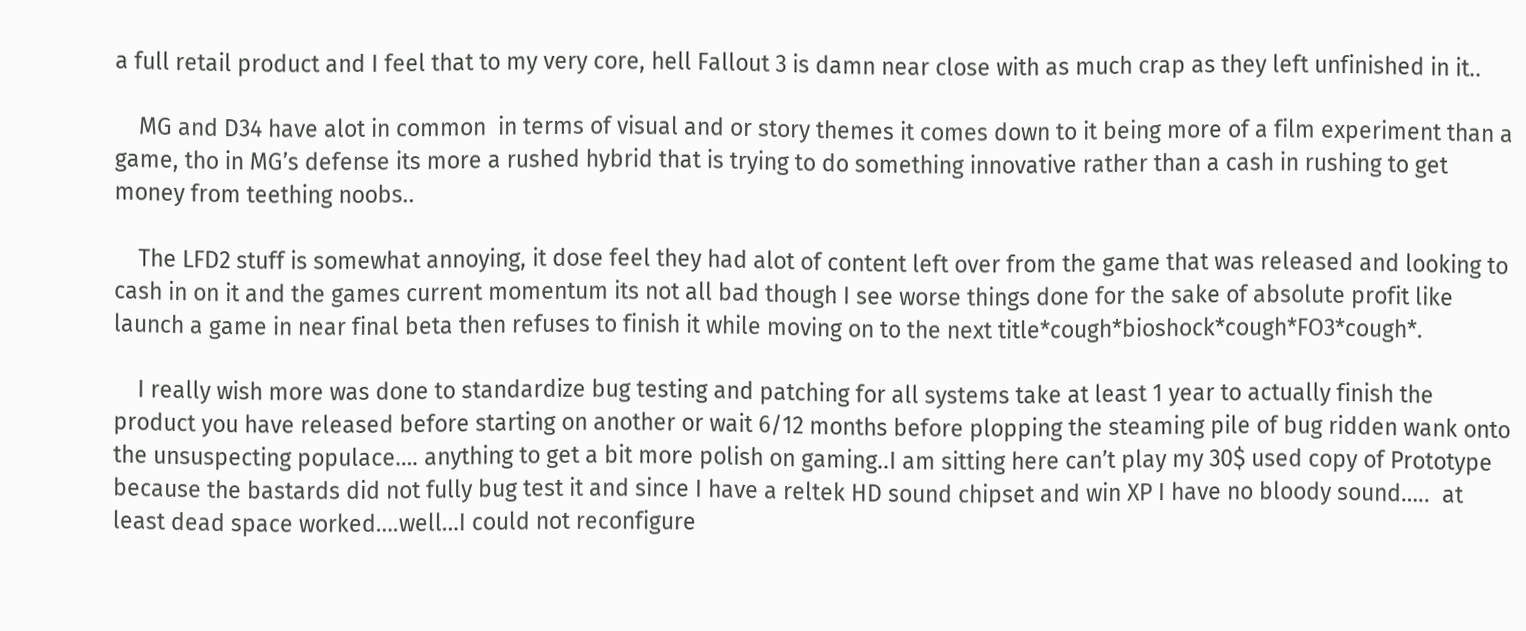a full retail product and I feel that to my very core, hell Fallout 3 is damn near close with as much crap as they left unfinished in it..

    MG and D34 have alot in common  in terms of visual and or story themes it comes down to it being more of a film experiment than a game, tho in MG’s defense its more a rushed hybrid that is trying to do something innovative rather than a cash in rushing to get money from teething noobs..

    The LFD2 stuff is somewhat annoying, it dose feel they had alot of content left over from the game that was released and looking to cash in on it and the games current momentum its not all bad though I see worse things done for the sake of absolute profit like launch a game in near final beta then refuses to finish it while moving on to the next title*cough*bioshock*cough*FO3*cough*.

    I really wish more was done to standardize bug testing and patching for all systems take at least 1 year to actually finish the product you have released before starting on another or wait 6/12 months before plopping the steaming pile of bug ridden wank onto the unsuspecting populace…. anything to get a bit more polish on gaming..I am sitting here can’t play my 30$ used copy of Prototype because the bastards did not fully bug test it and since I have a reltek HD sound chipset and win XP I have no bloody sound…..  at least dead space worked….well…I could not reconfigure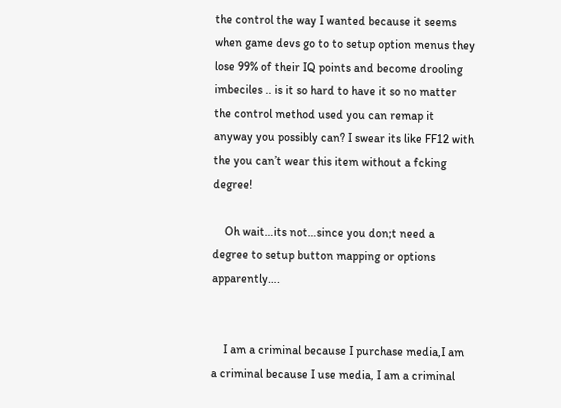the control the way I wanted because it seems when game devs go to to setup option menus they lose 99% of their IQ points and become drooling imbeciles .. is it so hard to have it so no matter the control method used you can remap it anyway you possibly can? I swear its like FF12 with the you can’t wear this item without a fcking degree!

    Oh wait…its not…since you don;t need a degree to setup button mapping or options apparently….


    I am a criminal because I purchase media,I am a criminal because I use media, I am a criminal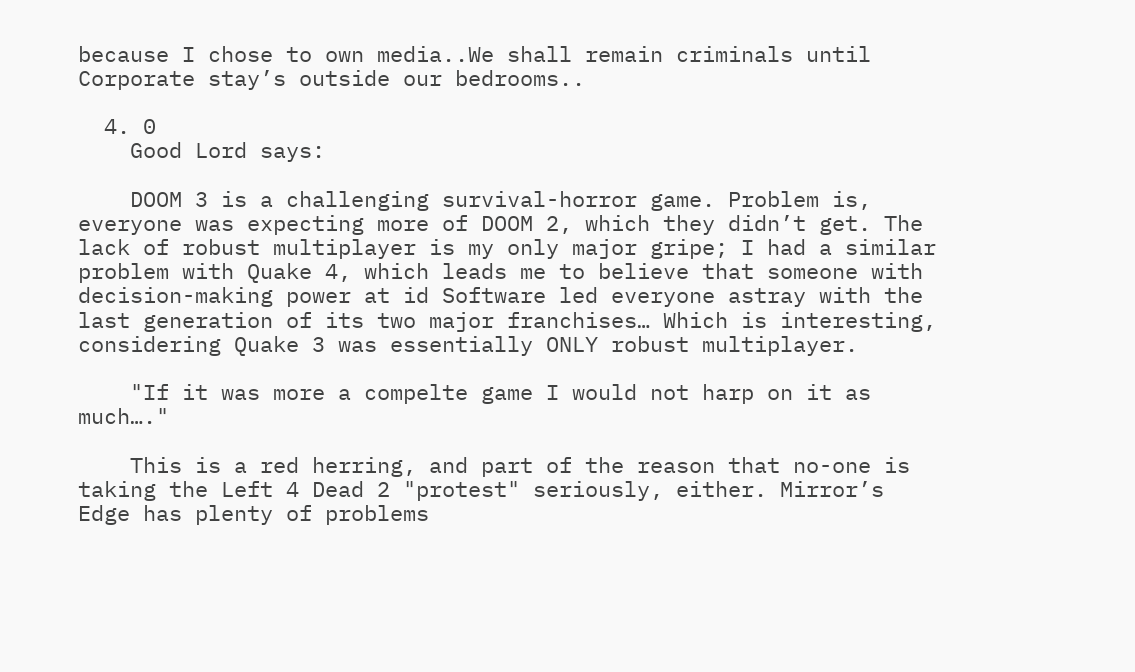because I chose to own media..We shall remain criminals until Corporate stay’s outside our bedrooms..

  4. 0
    Good Lord says:

    DOOM 3 is a challenging survival-horror game. Problem is, everyone was expecting more of DOOM 2, which they didn’t get. The lack of robust multiplayer is my only major gripe; I had a similar problem with Quake 4, which leads me to believe that someone with decision-making power at id Software led everyone astray with the last generation of its two major franchises… Which is interesting, considering Quake 3 was essentially ONLY robust multiplayer.

    "If it was more a compelte game I would not harp on it as much…."

    This is a red herring, and part of the reason that no-one is taking the Left 4 Dead 2 "protest" seriously, either. Mirror’s Edge has plenty of problems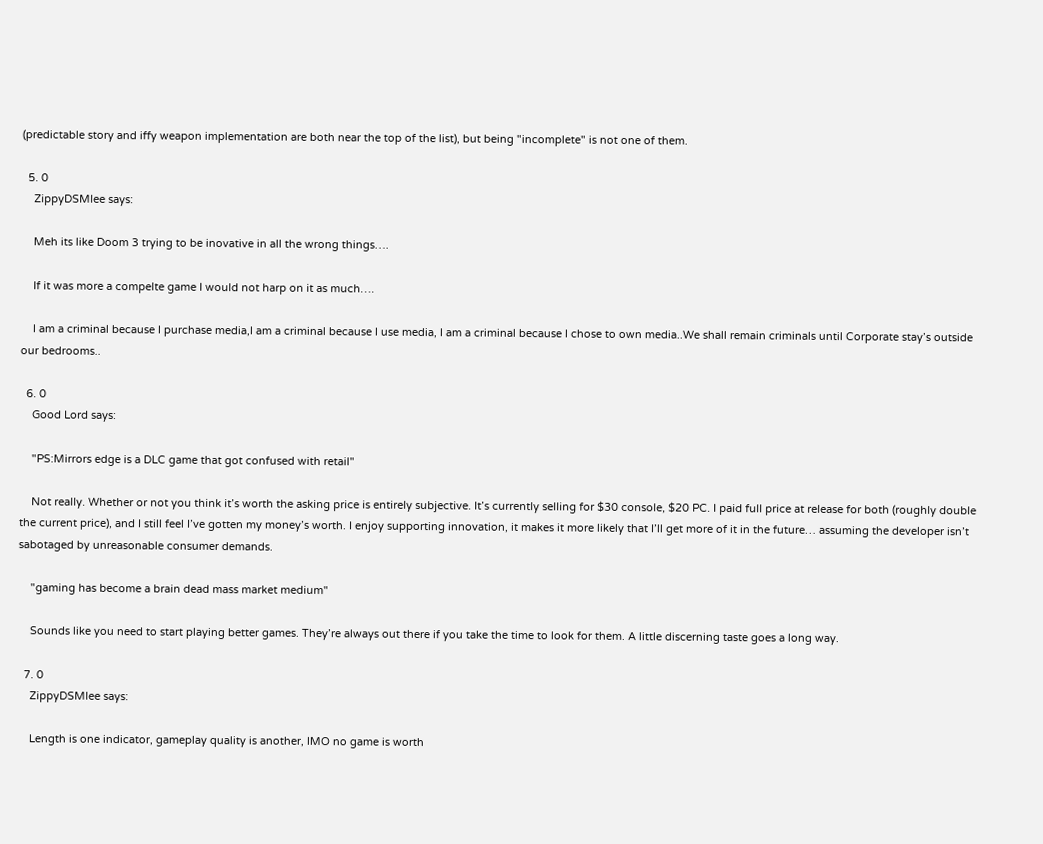(predictable story and iffy weapon implementation are both near the top of the list), but being "incomplete" is not one of them.

  5. 0
    ZippyDSMlee says:

    Meh its like Doom 3 trying to be inovative in all the wrong things….

    If it was more a compelte game I would not harp on it as much….

    I am a criminal because I purchase media,I am a criminal because I use media, I am a criminal because I chose to own media..We shall remain criminals until Corporate stay’s outside our bedrooms..

  6. 0
    Good Lord says:

    "PS:Mirrors edge is a DLC game that got confused with retail"

    Not really. Whether or not you think it’s worth the asking price is entirely subjective. It’s currently selling for $30 console, $20 PC. I paid full price at release for both (roughly double the current price), and I still feel I’ve gotten my money’s worth. I enjoy supporting innovation, it makes it more likely that I’ll get more of it in the future… assuming the developer isn’t sabotaged by unreasonable consumer demands.

    "gaming has become a brain dead mass market medium"

    Sounds like you need to start playing better games. They’re always out there if you take the time to look for them. A little discerning taste goes a long way.

  7. 0
    ZippyDSMlee says:

    Length is one indicator, gameplay quality is another, IMO no game is worth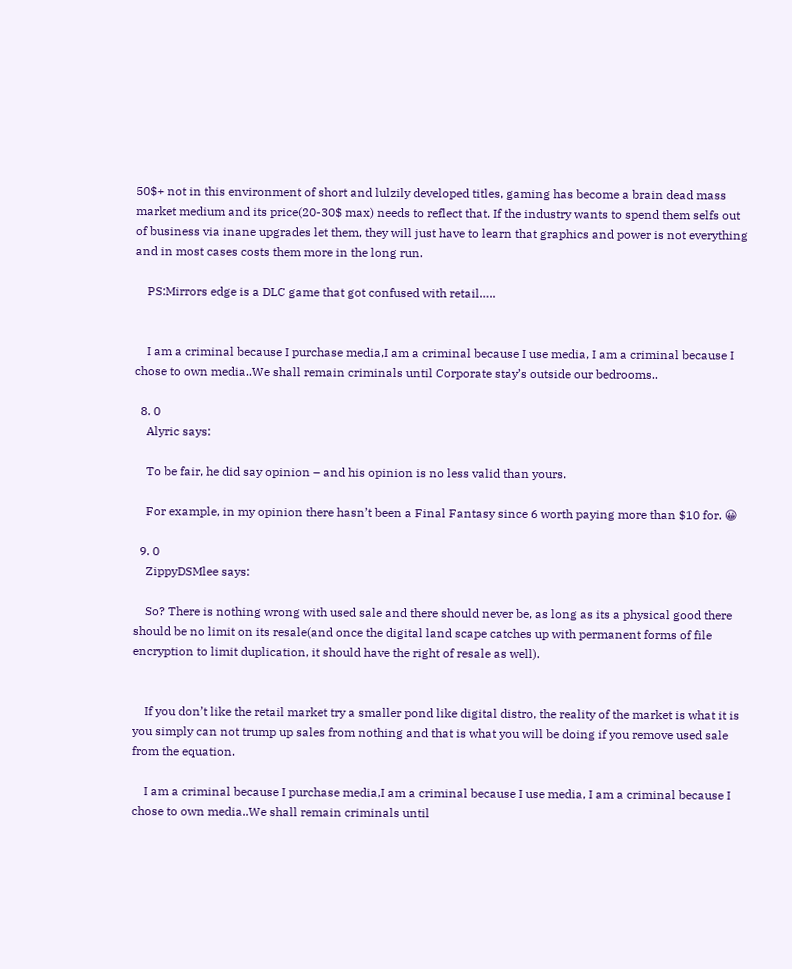50$+ not in this environment of short and lulzily developed titles, gaming has become a brain dead mass market medium and its price(20-30$ max) needs to reflect that. If the industry wants to spend them selfs out of business via inane upgrades let them, they will just have to learn that graphics and power is not everything and in most cases costs them more in the long run.

    PS:Mirrors edge is a DLC game that got confused with retail…..


    I am a criminal because I purchase media,I am a criminal because I use media, I am a criminal because I chose to own media..We shall remain criminals until Corporate stay’s outside our bedrooms..

  8. 0
    Alyric says:

    To be fair, he did say opinion – and his opinion is no less valid than yours.

    For example, in my opinion there hasn’t been a Final Fantasy since 6 worth paying more than $10 for. 😀

  9. 0
    ZippyDSMlee says:

    So? There is nothing wrong with used sale and there should never be, as long as its a physical good there should be no limit on its resale(and once the digital land scape catches up with permanent forms of file encryption to limit duplication, it should have the right of resale as well).


    If you don’t like the retail market try a smaller pond like digital distro, the reality of the market is what it is you simply can not trump up sales from nothing and that is what you will be doing if you remove used sale from the equation.

    I am a criminal because I purchase media,I am a criminal because I use media, I am a criminal because I chose to own media..We shall remain criminals until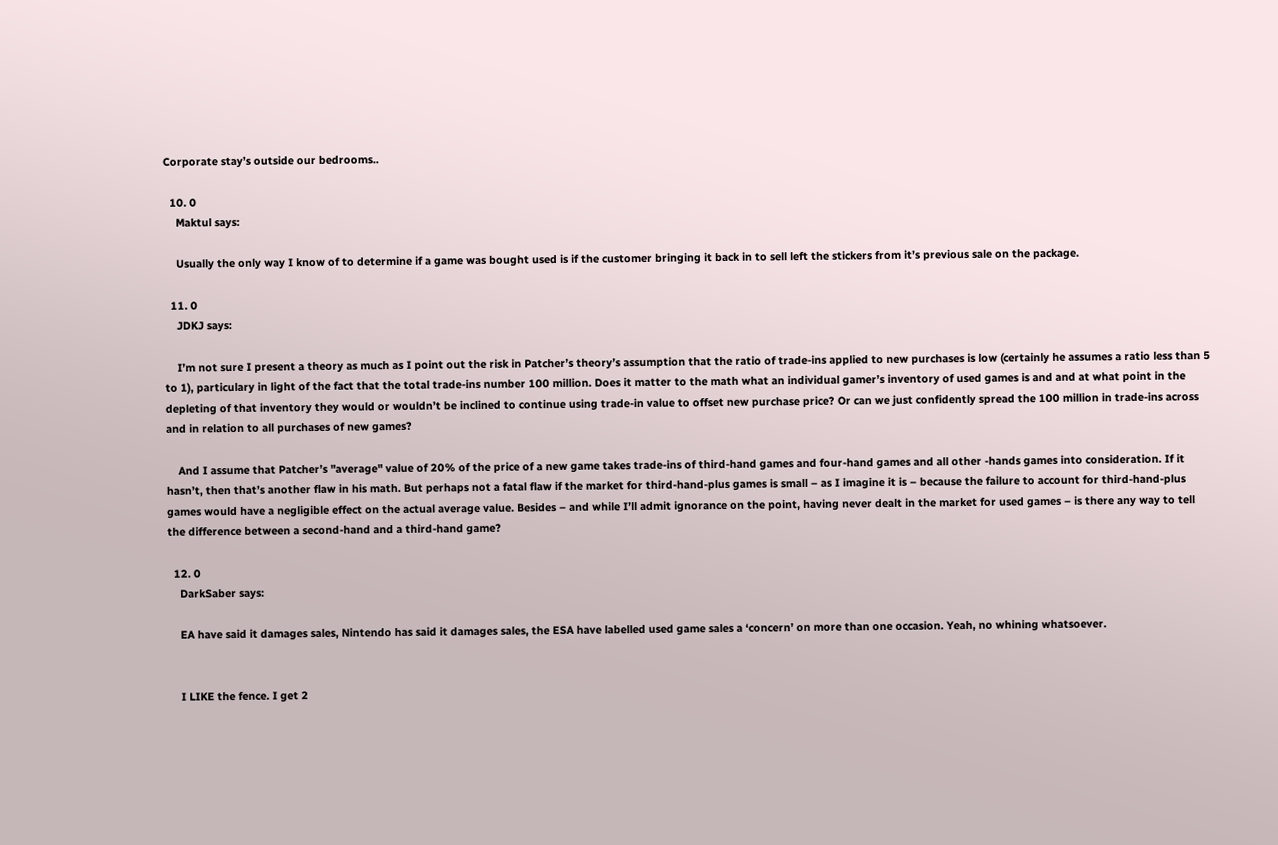Corporate stay’s outside our bedrooms..

  10. 0
    Maktul says:

    Usually the only way I know of to determine if a game was bought used is if the customer bringing it back in to sell left the stickers from it’s previous sale on the package.

  11. 0
    JDKJ says:

    I’m not sure I present a theory as much as I point out the risk in Patcher’s theory’s assumption that the ratio of trade-ins applied to new purchases is low (certainly he assumes a ratio less than 5 to 1), particulary in light of the fact that the total trade-ins number 100 million. Does it matter to the math what an individual gamer’s inventory of used games is and and at what point in the depleting of that inventory they would or wouldn’t be inclined to continue using trade-in value to offset new purchase price? Or can we just confidently spread the 100 million in trade-ins across and in relation to all purchases of new games?

    And I assume that Patcher’s "average" value of 20% of the price of a new game takes trade-ins of third-hand games and four-hand games and all other -hands games into consideration. If it hasn’t, then that’s another flaw in his math. But perhaps not a fatal flaw if the market for third-hand-plus games is small – as I imagine it is – because the failure to account for third-hand-plus games would have a negligible effect on the actual average value. Besides – and while I’ll admit ignorance on the point, having never dealt in the market for used games – is there any way to tell the difference between a second-hand and a third-hand game?

  12. 0
    DarkSaber says:

    EA have said it damages sales, Nintendo has said it damages sales, the ESA have labelled used game sales a ‘concern’ on more than one occasion. Yeah, no whining whatsoever.


    I LIKE the fence. I get 2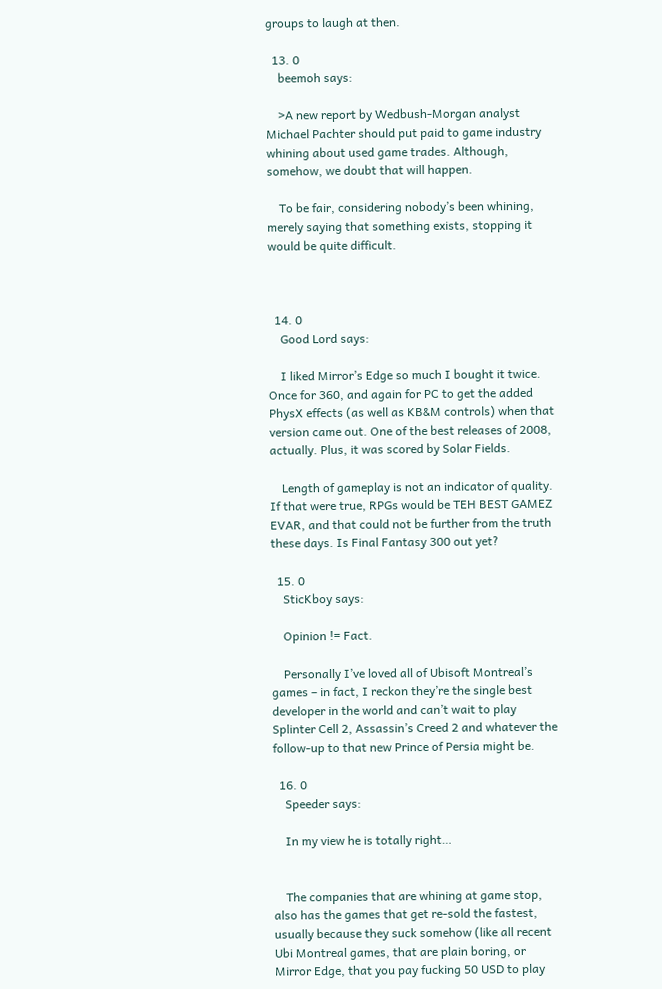groups to laugh at then.

  13. 0
    beemoh says:

    >A new report by Wedbush-Morgan analyst Michael Pachter should put paid to game industry whining about used game trades. Although, somehow, we doubt that will happen.

    To be fair, considering nobody’s been whining, merely saying that something exists, stopping it would be quite difficult.



  14. 0
    Good Lord says:

    I liked Mirror’s Edge so much I bought it twice. Once for 360, and again for PC to get the added PhysX effects (as well as KB&M controls) when that version came out. One of the best releases of 2008, actually. Plus, it was scored by Solar Fields.

    Length of gameplay is not an indicator of quality. If that were true, RPGs would be TEH BEST GAMEZ EVAR, and that could not be further from the truth these days. Is Final Fantasy 300 out yet?

  15. 0
    SticKboy says:

    Opinion != Fact.

    Personally I’ve loved all of Ubisoft Montreal’s games – in fact, I reckon they’re the single best developer in the world and can’t wait to play Splinter Cell 2, Assassin’s Creed 2 and whatever the follow-up to that new Prince of Persia might be.

  16. 0
    Speeder says:

    In my view he is totally right…


    The companies that are whining at game stop, also has the games that get re-sold the fastest, usually because they suck somehow (like all recent Ubi Montreal games, that are plain boring, or Mirror Edge, that you pay fucking 50 USD to play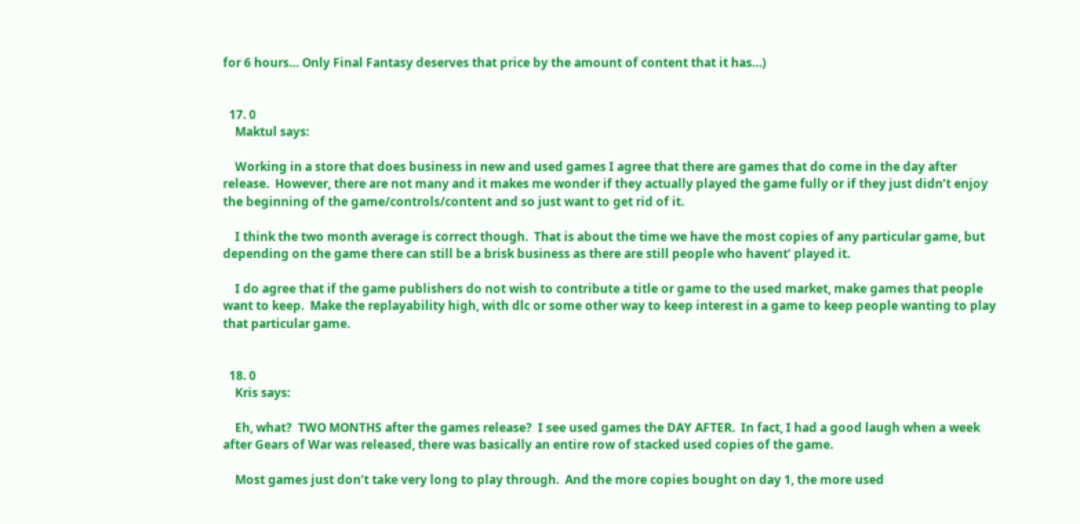for 6 hours… Only Final Fantasy deserves that price by the amount of content that it has…)


  17. 0
    Maktul says:

    Working in a store that does business in new and used games I agree that there are games that do come in the day after release.  However, there are not many and it makes me wonder if they actually played the game fully or if they just didn’t enjoy the beginning of the game/controls/content and so just want to get rid of it.

    I think the two month average is correct though.  That is about the time we have the most copies of any particular game, but depending on the game there can still be a brisk business as there are still people who havent’ played it.

    I do agree that if the game publishers do not wish to contribute a title or game to the used market, make games that people want to keep.  Make the replayability high, with dlc or some other way to keep interest in a game to keep people wanting to play that particular game.


  18. 0
    Kris says:

    Eh, what?  TWO MONTHS after the games release?  I see used games the DAY AFTER.  In fact, I had a good laugh when a week after Gears of War was released, there was basically an entire row of stacked used copies of the game.

    Most games just don’t take very long to play through.  And the more copies bought on day 1, the more used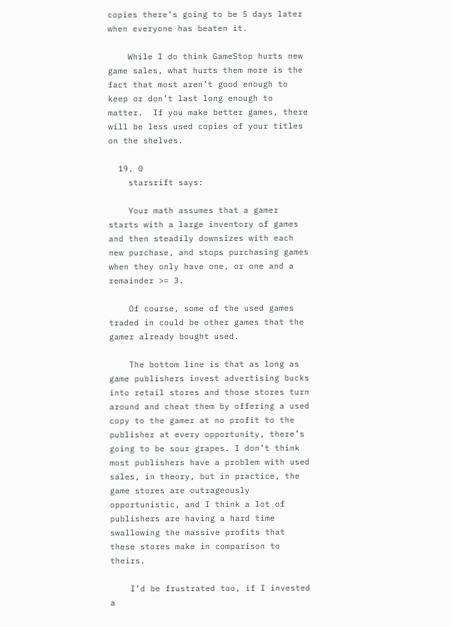copies there’s going to be 5 days later when everyone has beaten it.

    While I do think GameStop hurts new game sales, what hurts them more is the fact that most aren’t good enough to keep or don’t last long enough to matter.  If you make better games, there will be less used copies of your titles on the shelves.

  19. 0
    starsrift says:

    Your math assumes that a gamer starts with a large inventory of games and then steadily downsizes with each new purchase, and stops purchasing games when they only have one, or one and a remainder >= 3.

    Of course, some of the used games traded in could be other games that the gamer already bought used.

    The bottom line is that as long as game publishers invest advertising bucks into retail stores and those stores turn around and cheat them by offering a used copy to the gamer at no profit to the publisher at every opportunity, there’s going to be sour grapes. I don’t think most publishers have a problem with used sales, in theory, but in practice, the game stores are outrageously opportunistic, and I think a lot of publishers are having a hard time swallowing the massive profits that these stores make in comparison to theirs.

    I’d be frustrated too, if I invested a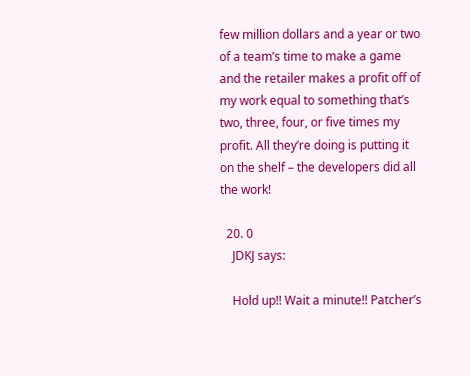few million dollars and a year or two of a team’s time to make a game and the retailer makes a profit off of my work equal to something that’s two, three, four, or five times my profit. All they’re doing is putting it on the shelf – the developers did all the work!

  20. 0
    JDKJ says:

    Hold up!! Wait a minute!! Patcher’s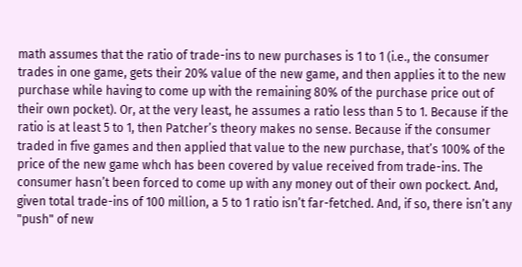math assumes that the ratio of trade-ins to new purchases is 1 to 1 (i.e., the consumer trades in one game, gets their 20% value of the new game, and then applies it to the new purchase while having to come up with the remaining 80% of the purchase price out of their own pocket). Or, at the very least, he assumes a ratio less than 5 to 1. Because if the ratio is at least 5 to 1, then Patcher’s theory makes no sense. Because if the consumer traded in five games and then applied that value to the new purchase, that’s 100% of the price of the new game whch has been covered by value received from trade-ins. The consumer hasn’t been forced to come up with any money out of their own pockect. And, given total trade-ins of 100 million, a 5 to 1 ratio isn’t far-fetched. And, if so, there isn’t any "push" of new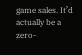game sales. It’d actually be a zero-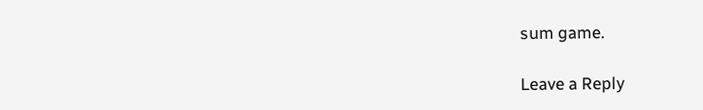sum game.

Leave a Reply